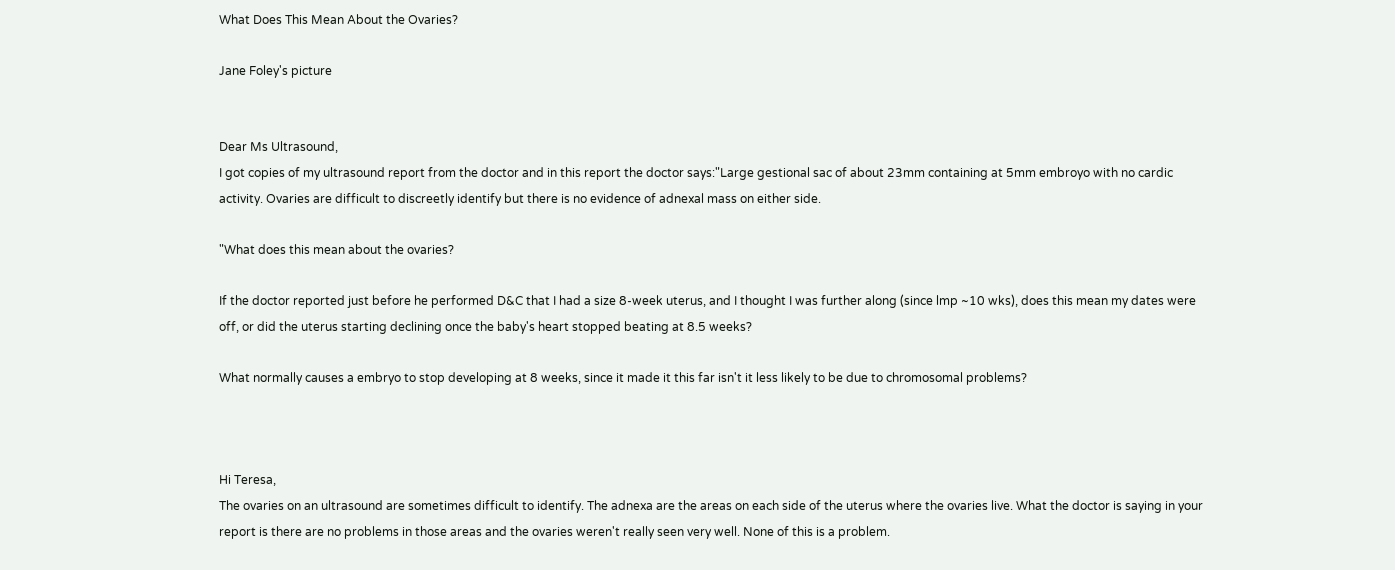What Does This Mean About the Ovaries?

Jane Foley's picture


Dear Ms Ultrasound,
I got copies of my ultrasound report from the doctor and in this report the doctor says:"Large gestional sac of about 23mm containing at 5mm embroyo with no cardic activity. Ovaries are difficult to discreetly identify but there is no evidence of adnexal mass on either side.

"What does this mean about the ovaries?

If the doctor reported just before he performed D&C that I had a size 8-week uterus, and I thought I was further along (since lmp ~10 wks), does this mean my dates were off, or did the uterus starting declining once the baby's heart stopped beating at 8.5 weeks?

What normally causes a embryo to stop developing at 8 weeks, since it made it this far isn't it less likely to be due to chromosomal problems?



Hi Teresa,
The ovaries on an ultrasound are sometimes difficult to identify. The adnexa are the areas on each side of the uterus where the ovaries live. What the doctor is saying in your report is there are no problems in those areas and the ovaries weren't really seen very well. None of this is a problem.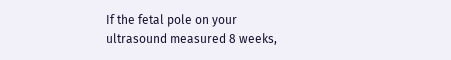If the fetal pole on your ultrasound measured 8 weeks,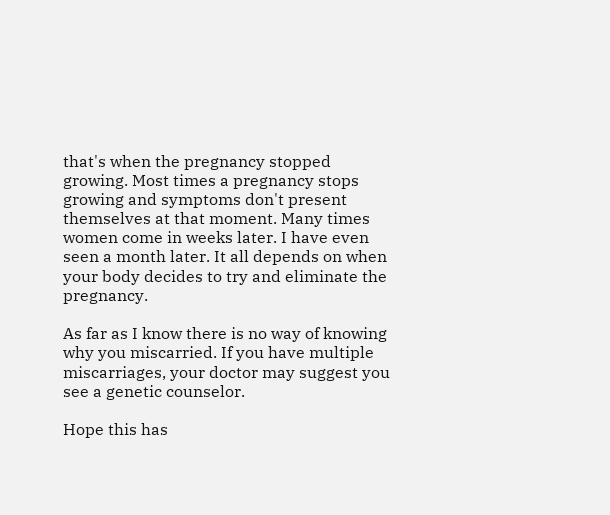that's when the pregnancy stopped growing. Most times a pregnancy stops growing and symptoms don't present themselves at that moment. Many times women come in weeks later. I have even seen a month later. It all depends on when your body decides to try and eliminate the pregnancy.

As far as I know there is no way of knowing why you miscarried. If you have multiple miscarriages, your doctor may suggest you see a genetic counselor.

Hope this has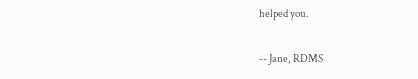helped you.

-- Jane, RDMS